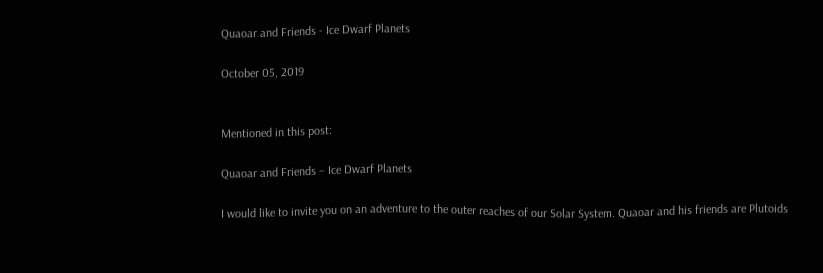Quaoar and Friends - Ice Dwarf Planets

October 05, 2019


Mentioned in this post:

Quaoar and Friends – Ice Dwarf Planets

I would like to invite you on an adventure to the outer reaches of our Solar System. Quaoar and his friends are Plutoids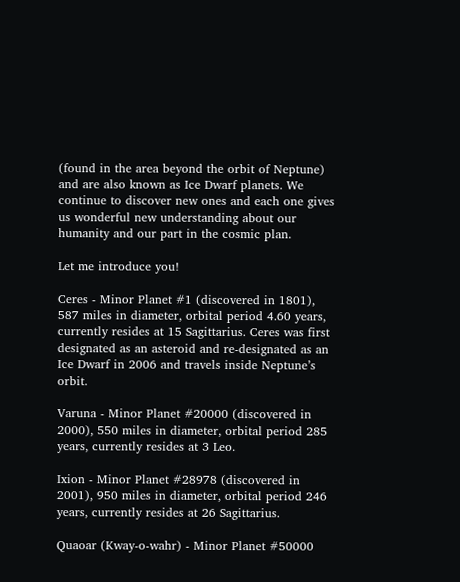(found in the area beyond the orbit of Neptune) and are also known as Ice Dwarf planets. We continue to discover new ones and each one gives us wonderful new understanding about our humanity and our part in the cosmic plan.

Let me introduce you!

Ceres - Minor Planet #1 (discovered in 1801), 587 miles in diameter, orbital period 4.60 years, currently resides at 15 Sagittarius. Ceres was first designated as an asteroid and re-designated as an Ice Dwarf in 2006 and travels inside Neptune’s orbit.

Varuna - Minor Planet #20000 (discovered in 2000), 550 miles in diameter, orbital period 285 years, currently resides at 3 Leo.

Ixion - Minor Planet #28978 (discovered in 2001), 950 miles in diameter, orbital period 246 years, currently resides at 26 Sagittarius.

Quaoar (Kway-o-wahr) - Minor Planet #50000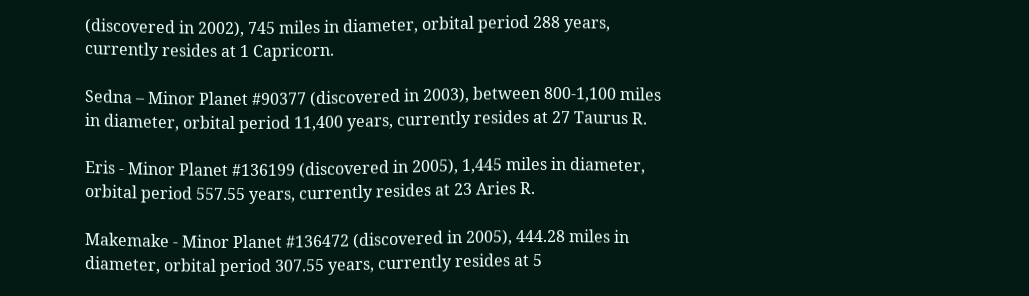(discovered in 2002), 745 miles in diameter, orbital period 288 years, currently resides at 1 Capricorn.

Sedna – Minor Planet #90377 (discovered in 2003), between 800-1,100 miles in diameter, orbital period 11,400 years, currently resides at 27 Taurus R.

Eris - Minor Planet #136199 (discovered in 2005), 1,445 miles in diameter, orbital period 557.55 years, currently resides at 23 Aries R.

Makemake - Minor Planet #136472 (discovered in 2005), 444.28 miles in diameter, orbital period 307.55 years, currently resides at 5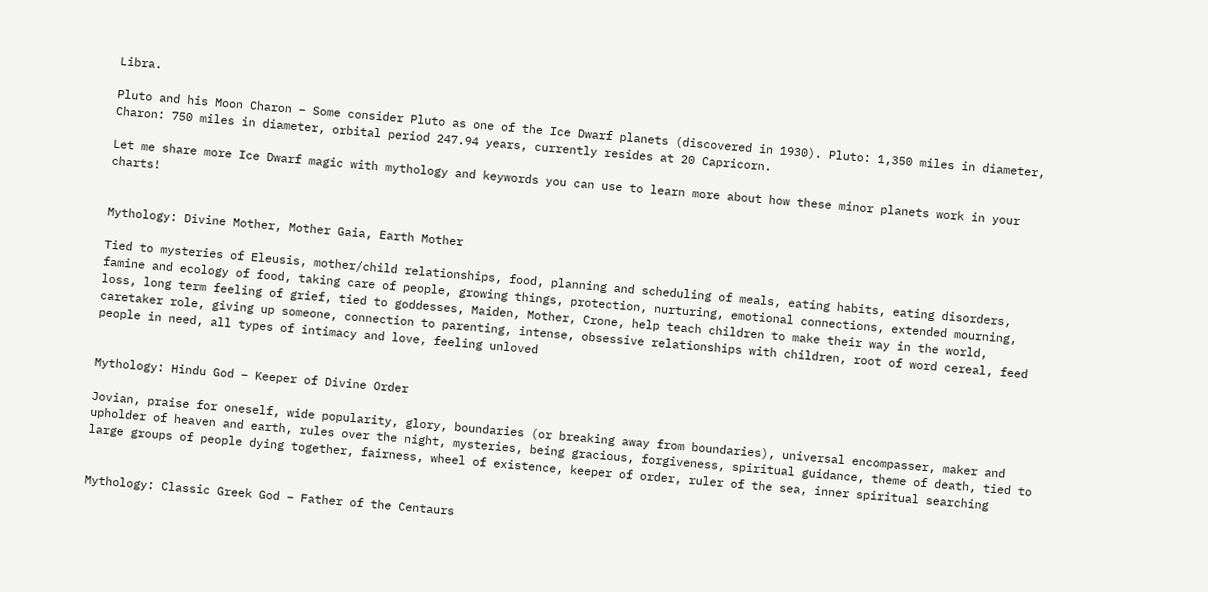Libra.

Pluto and his Moon Charon – Some consider Pluto as one of the Ice Dwarf planets (discovered in 1930). Pluto: 1,350 miles in diameter, Charon: 750 miles in diameter, orbital period 247.94 years, currently resides at 20 Capricorn.

Let me share more Ice Dwarf magic with mythology and keywords you can use to learn more about how these minor planets work in your charts!


Mythology: Divine Mother, Mother Gaia, Earth Mother

Tied to mysteries of Eleusis, mother/child relationships, food, planning and scheduling of meals, eating habits, eating disorders, famine and ecology of food, taking care of people, growing things, protection, nurturing, emotional connections, extended mourning, loss, long term feeling of grief, tied to goddesses, Maiden, Mother, Crone, help teach children to make their way in the world, caretaker role, giving up someone, connection to parenting, intense, obsessive relationships with children, root of word cereal, feed people in need, all types of intimacy and love, feeling unloved


Mythology: Hindu God – Keeper of Divine Order

Jovian, praise for oneself, wide popularity, glory, boundaries (or breaking away from boundaries), universal encompasser, maker and upholder of heaven and earth, rules over the night, mysteries, being gracious, forgiveness, spiritual guidance, theme of death, tied to large groups of people dying together, fairness, wheel of existence, keeper of order, ruler of the sea, inner spiritual searching


Mythology: Classic Greek God – Father of the Centaurs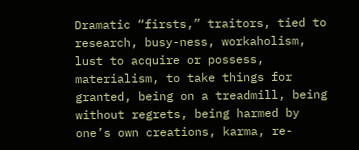Dramatic “firsts,” traitors, tied to research, busy-ness, workaholism, lust to acquire or possess, materialism, to take things for granted, being on a treadmill, being without regrets, being harmed by one’s own creations, karma, re-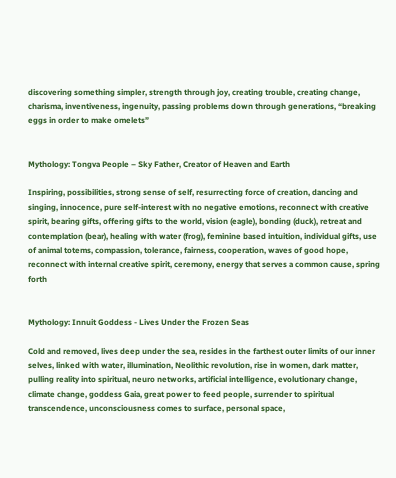discovering something simpler, strength through joy, creating trouble, creating change, charisma, inventiveness, ingenuity, passing problems down through generations, “breaking eggs in order to make omelets”


Mythology: Tongva People – Sky Father, Creator of Heaven and Earth

Inspiring, possibilities, strong sense of self, resurrecting force of creation, dancing and singing, innocence, pure self-interest with no negative emotions, reconnect with creative spirit, bearing gifts, offering gifts to the world, vision (eagle), bonding (duck), retreat and contemplation (bear), healing with water (frog), feminine based intuition, individual gifts, use of animal totems, compassion, tolerance, fairness, cooperation, waves of good hope, reconnect with internal creative spirit, ceremony, energy that serves a common cause, spring forth


Mythology: Innuit Goddess - Lives Under the Frozen Seas

Cold and removed, lives deep under the sea, resides in the farthest outer limits of our inner selves, linked with water, illumination, Neolithic revolution, rise in women, dark matter, pulling reality into spiritual, neuro networks, artificial intelligence, evolutionary change, climate change, goddess Gaia, great power to feed people, surrender to spiritual transcendence, unconsciousness comes to surface, personal space,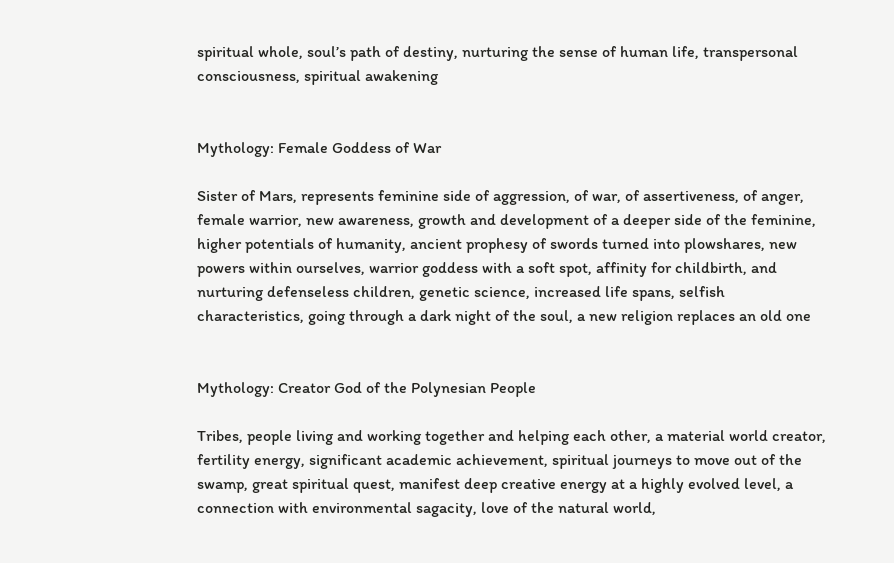spiritual whole, soul’s path of destiny, nurturing the sense of human life, transpersonal consciousness, spiritual awakening


Mythology: Female Goddess of War

Sister of Mars, represents feminine side of aggression, of war, of assertiveness, of anger, female warrior, new awareness, growth and development of a deeper side of the feminine, higher potentials of humanity, ancient prophesy of swords turned into plowshares, new powers within ourselves, warrior goddess with a soft spot, affinity for childbirth, and nurturing defenseless children, genetic science, increased life spans, selfish characteristics, going through a dark night of the soul, a new religion replaces an old one


Mythology: Creator God of the Polynesian People

Tribes, people living and working together and helping each other, a material world creator, fertility energy, significant academic achievement, spiritual journeys to move out of the swamp, great spiritual quest, manifest deep creative energy at a highly evolved level, a connection with environmental sagacity, love of the natural world,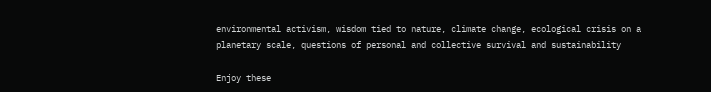environmental activism, wisdom tied to nature, climate change, ecological crisis on a planetary scale, questions of personal and collective survival and sustainability

Enjoy these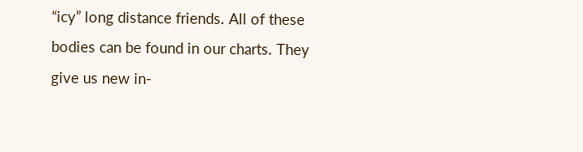“icy” long distance friends. All of these bodies can be found in our charts. They give us new in-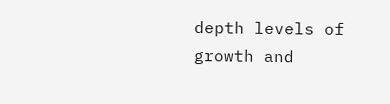depth levels of growth and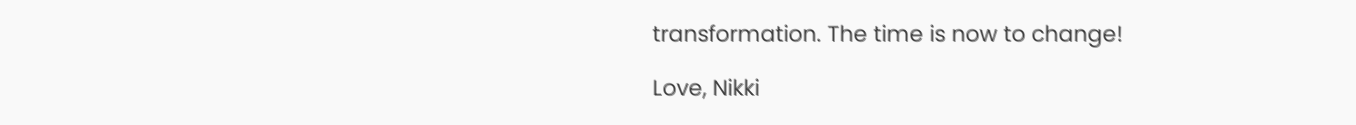transformation. The time is now to change!

Love, Nikki